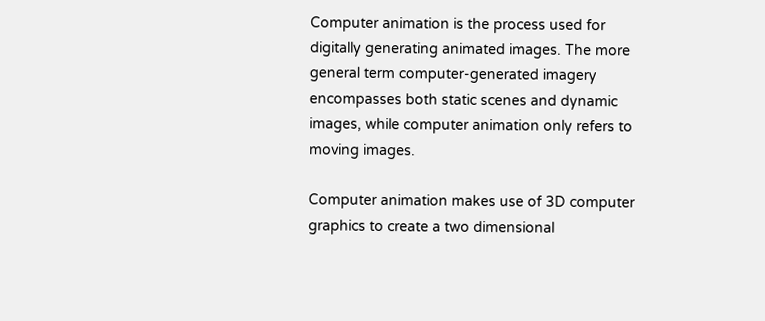Computer animation is the process used for digitally generating animated images. The more general term computer-generated imagery encompasses both static scenes and dynamic images, while computer animation only refers to moving images.

Computer animation makes use of 3D computer graphics to create a two dimensional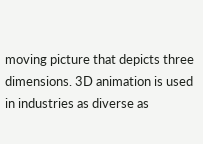moving picture that depicts three dimensions. 3D animation is used in industries as diverse as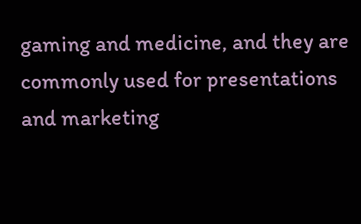gaming and medicine, and they are commonly used for presentations and marketing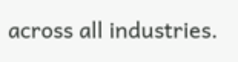across all industries.